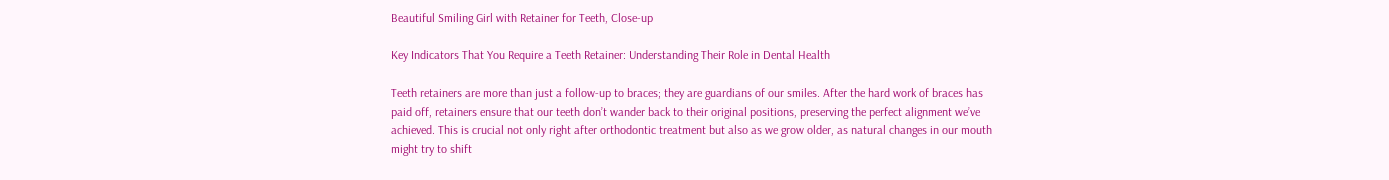Beautiful Smiling Girl with Retainer for Teeth, Close-up

Key Indicators That You Require a Teeth Retainer: Understanding Their Role in Dental Health

Teeth retainers are more than just a follow-up to braces; they are guardians of our smiles. After the hard work of braces has paid off, retainers ensure that our teeth don’t wander back to their original positions, preserving the perfect alignment we’ve achieved. This is crucial not only right after orthodontic treatment but also as we grow older, as natural changes in our mouth might try to shift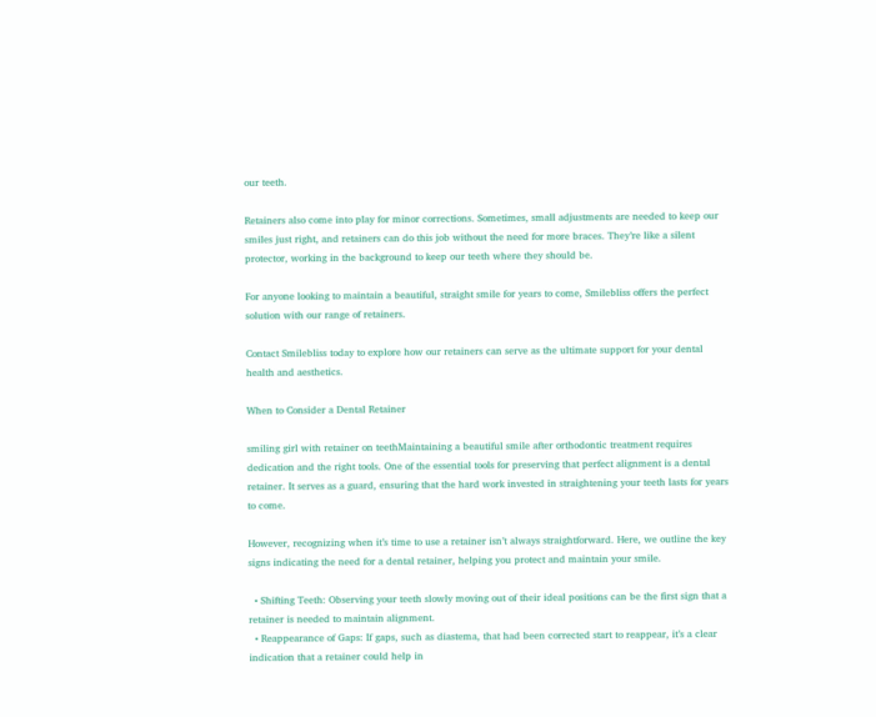our teeth.

Retainers also come into play for minor corrections. Sometimes, small adjustments are needed to keep our smiles just right, and retainers can do this job without the need for more braces. They’re like a silent protector, working in the background to keep our teeth where they should be.

For anyone looking to maintain a beautiful, straight smile for years to come, Smilebliss offers the perfect solution with our range of retainers.

Contact Smilebliss today to explore how our retainers can serve as the ultimate support for your dental health and aesthetics.

When to Consider a Dental Retainer

smiling girl with retainer on teethMaintaining a beautiful smile after orthodontic treatment requires dedication and the right tools. One of the essential tools for preserving that perfect alignment is a dental retainer. It serves as a guard, ensuring that the hard work invested in straightening your teeth lasts for years to come.

However, recognizing when it’s time to use a retainer isn’t always straightforward. Here, we outline the key signs indicating the need for a dental retainer, helping you protect and maintain your smile.

  • Shifting Teeth: Observing your teeth slowly moving out of their ideal positions can be the first sign that a retainer is needed to maintain alignment.
  • Reappearance of Gaps: If gaps, such as diastema, that had been corrected start to reappear, it’s a clear indication that a retainer could help in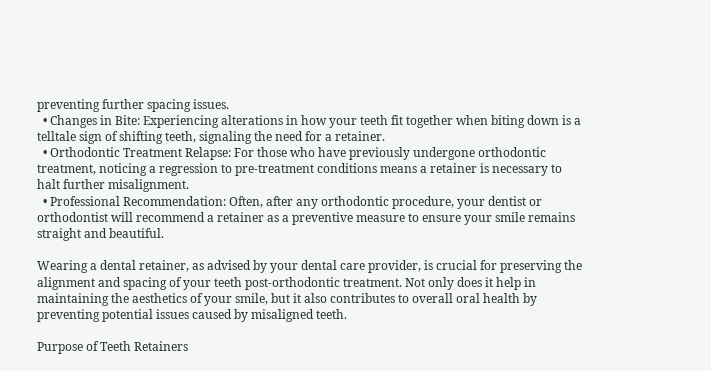preventing further spacing issues.
  • Changes in Bite: Experiencing alterations in how your teeth fit together when biting down is a telltale sign of shifting teeth, signaling the need for a retainer.
  • Orthodontic Treatment Relapse: For those who have previously undergone orthodontic treatment, noticing a regression to pre-treatment conditions means a retainer is necessary to halt further misalignment.
  • Professional Recommendation: Often, after any orthodontic procedure, your dentist or orthodontist will recommend a retainer as a preventive measure to ensure your smile remains straight and beautiful.

Wearing a dental retainer, as advised by your dental care provider, is crucial for preserving the alignment and spacing of your teeth post-orthodontic treatment. Not only does it help in maintaining the aesthetics of your smile, but it also contributes to overall oral health by preventing potential issues caused by misaligned teeth.

Purpose of Teeth Retainers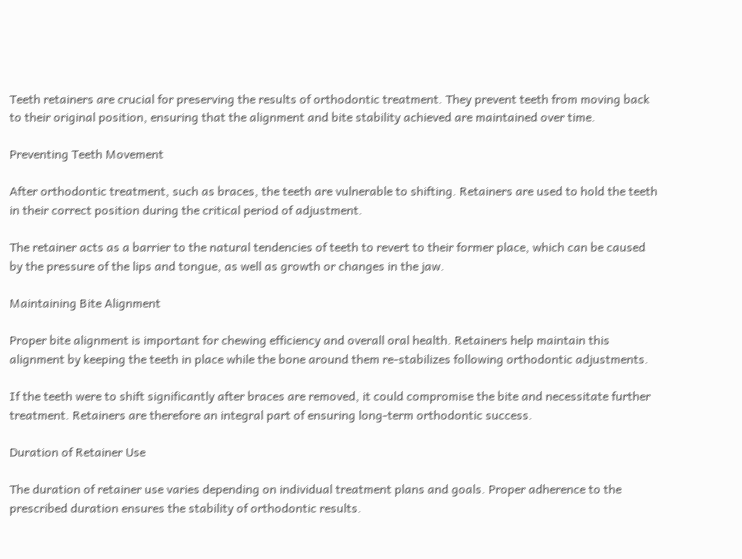Teeth retainers are crucial for preserving the results of orthodontic treatment. They prevent teeth from moving back to their original position, ensuring that the alignment and bite stability achieved are maintained over time.

Preventing Teeth Movement

After orthodontic treatment, such as braces, the teeth are vulnerable to shifting. Retainers are used to hold the teeth in their correct position during the critical period of adjustment.

The retainer acts as a barrier to the natural tendencies of teeth to revert to their former place, which can be caused by the pressure of the lips and tongue, as well as growth or changes in the jaw.

Maintaining Bite Alignment

Proper bite alignment is important for chewing efficiency and overall oral health. Retainers help maintain this alignment by keeping the teeth in place while the bone around them re-stabilizes following orthodontic adjustments.

If the teeth were to shift significantly after braces are removed, it could compromise the bite and necessitate further treatment. Retainers are therefore an integral part of ensuring long-term orthodontic success.

Duration of Retainer Use

The duration of retainer use varies depending on individual treatment plans and goals. Proper adherence to the prescribed duration ensures the stability of orthodontic results.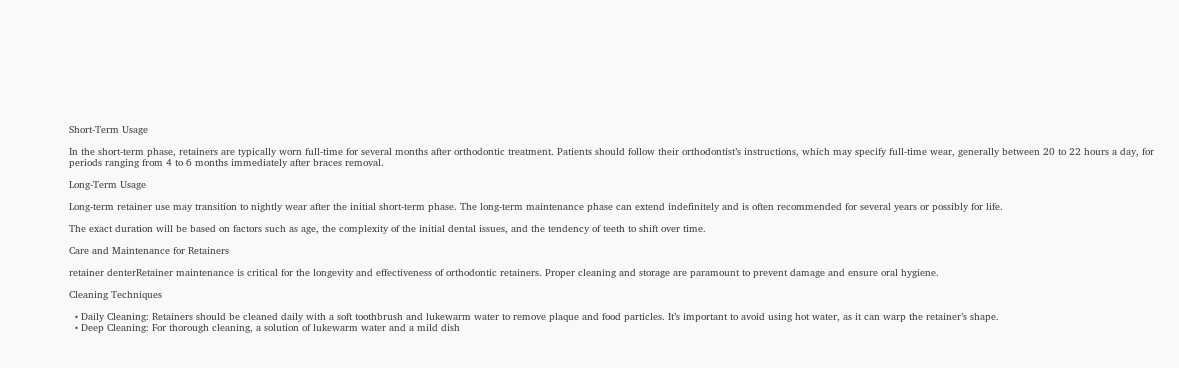Short-Term Usage

In the short-term phase, retainers are typically worn full-time for several months after orthodontic treatment. Patients should follow their orthodontist’s instructions, which may specify full-time wear, generally between 20 to 22 hours a day, for periods ranging from 4 to 6 months immediately after braces removal.

Long-Term Usage

Long-term retainer use may transition to nightly wear after the initial short-term phase. The long-term maintenance phase can extend indefinitely and is often recommended for several years or possibly for life.

The exact duration will be based on factors such as age, the complexity of the initial dental issues, and the tendency of teeth to shift over time.

Care and Maintenance for Retainers

retainer denterRetainer maintenance is critical for the longevity and effectiveness of orthodontic retainers. Proper cleaning and storage are paramount to prevent damage and ensure oral hygiene.

Cleaning Techniques

  • Daily Cleaning: Retainers should be cleaned daily with a soft toothbrush and lukewarm water to remove plaque and food particles. It’s important to avoid using hot water, as it can warp the retainer’s shape.
  • Deep Cleaning: For thorough cleaning, a solution of lukewarm water and a mild dish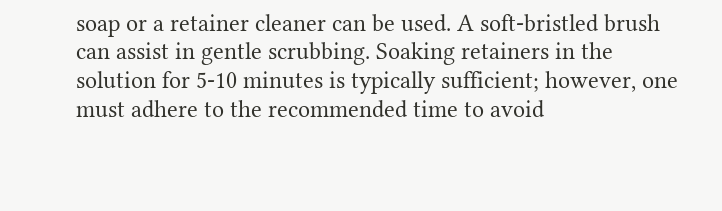soap or a retainer cleaner can be used. A soft-bristled brush can assist in gentle scrubbing. Soaking retainers in the solution for 5-10 minutes is typically sufficient; however, one must adhere to the recommended time to avoid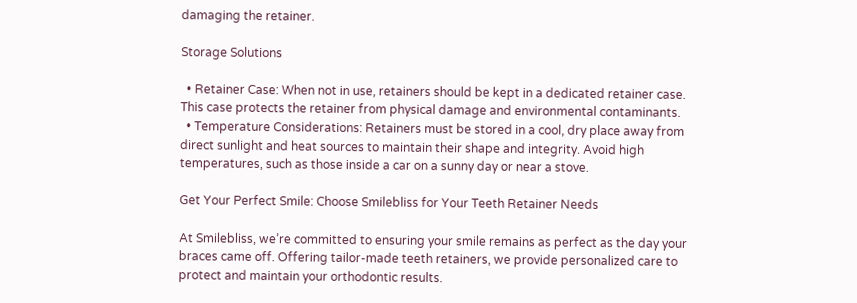damaging the retainer.

Storage Solutions

  • Retainer Case: When not in use, retainers should be kept in a dedicated retainer case. This case protects the retainer from physical damage and environmental contaminants.
  • Temperature Considerations: Retainers must be stored in a cool, dry place away from direct sunlight and heat sources to maintain their shape and integrity. Avoid high temperatures, such as those inside a car on a sunny day or near a stove.

Get Your Perfect Smile: Choose Smilebliss for Your Teeth Retainer Needs

At Smilebliss, we’re committed to ensuring your smile remains as perfect as the day your braces came off. Offering tailor-made teeth retainers, we provide personalized care to protect and maintain your orthodontic results.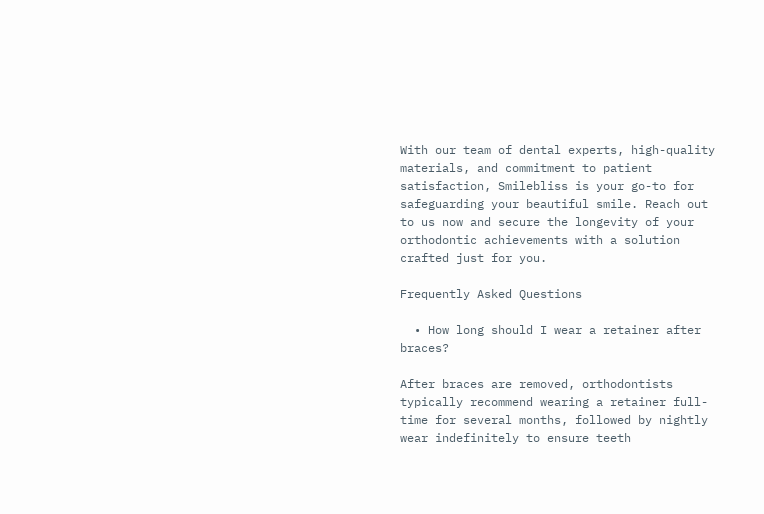With our team of dental experts, high-quality materials, and commitment to patient satisfaction, Smilebliss is your go-to for safeguarding your beautiful smile. Reach out to us now and secure the longevity of your orthodontic achievements with a solution crafted just for you.

Frequently Asked Questions

  • How long should I wear a retainer after braces?

After braces are removed, orthodontists typically recommend wearing a retainer full-time for several months, followed by nightly wear indefinitely to ensure teeth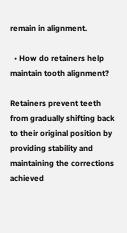remain in alignment.

  • How do retainers help maintain tooth alignment?

Retainers prevent teeth from gradually shifting back to their original position by providing stability and maintaining the corrections achieved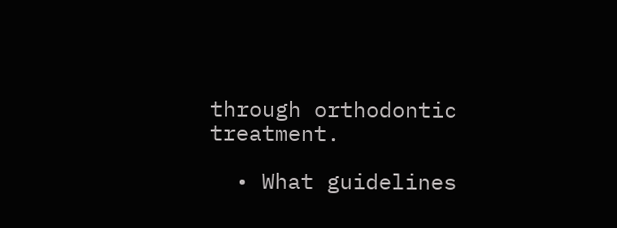through orthodontic treatment.

  • What guidelines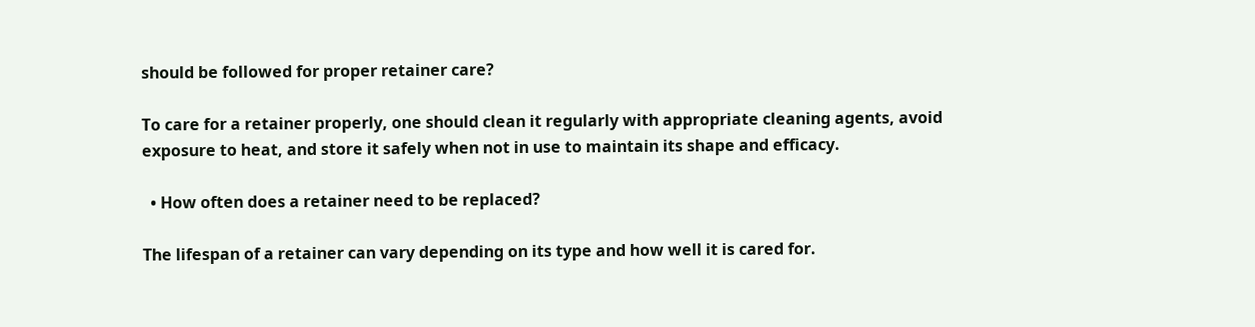should be followed for proper retainer care?

To care for a retainer properly, one should clean it regularly with appropriate cleaning agents, avoid exposure to heat, and store it safely when not in use to maintain its shape and efficacy.

  • How often does a retainer need to be replaced?

The lifespan of a retainer can vary depending on its type and how well it is cared for.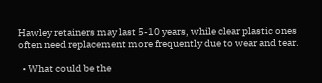Hawley retainers may last 5-10 years, while clear plastic ones often need replacement more frequently due to wear and tear.

  • What could be the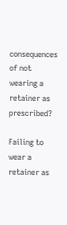consequences of not wearing a retainer as prescribed?

Failing to wear a retainer as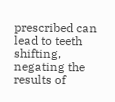prescribed can lead to teeth shifting, negating the results of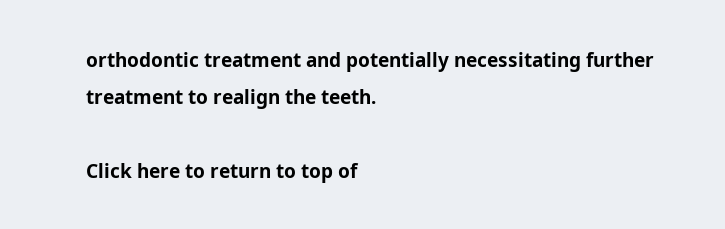orthodontic treatment and potentially necessitating further treatment to realign the teeth.

Click here to return to top of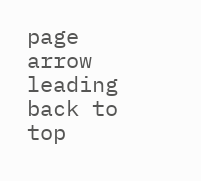page arrow leading back to top